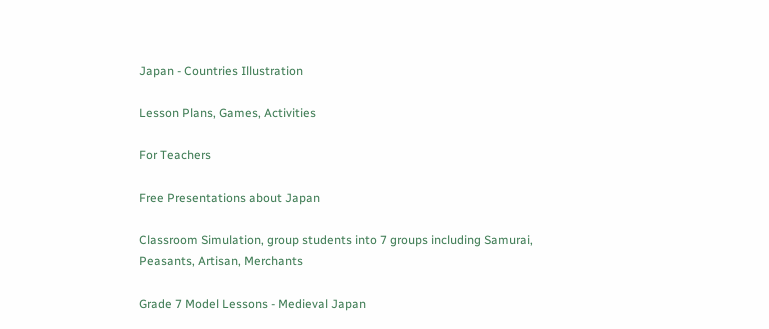Japan - Countries Illustration

Lesson Plans, Games, Activities

For Teachers

Free Presentations about Japan

Classroom Simulation, group students into 7 groups including Samurai, Peasants, Artisan, Merchants

Grade 7 Model Lessons - Medieval Japan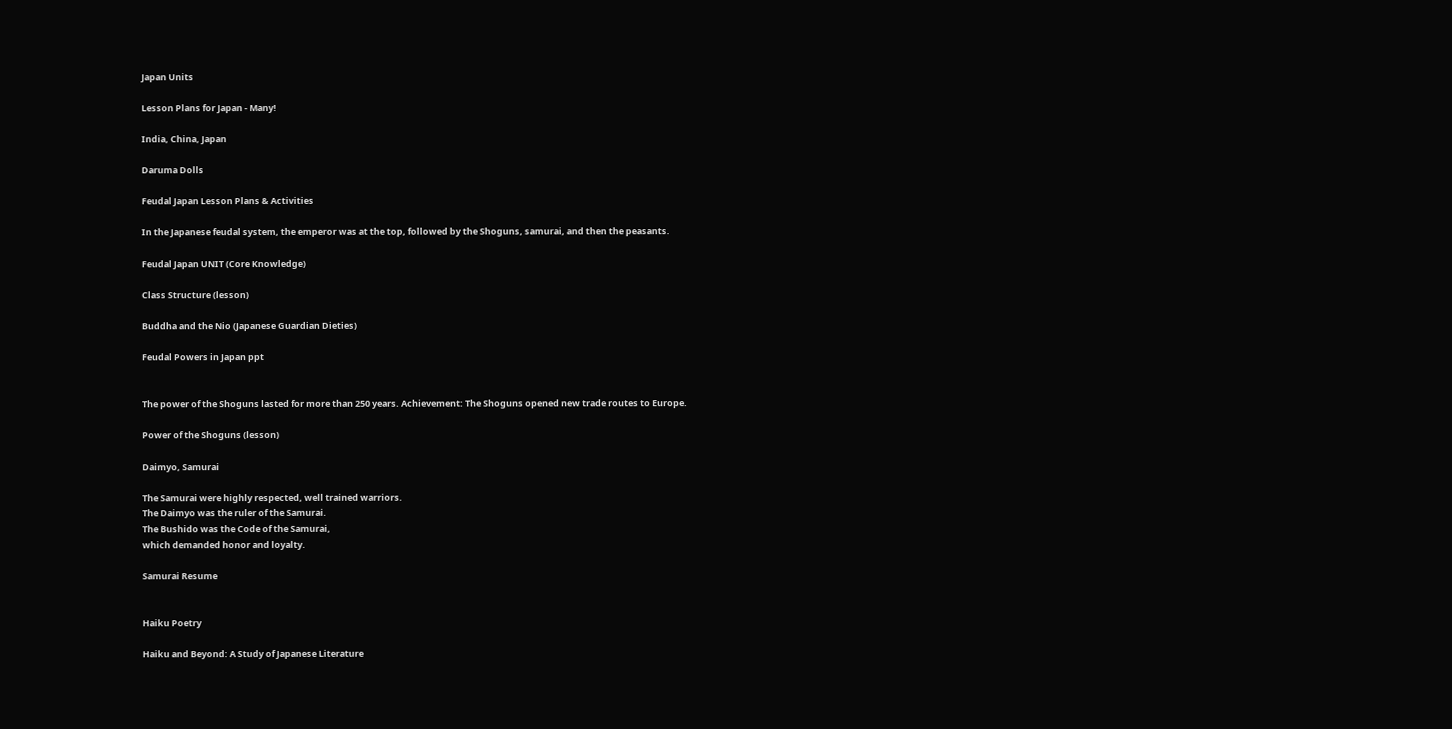Japan Units

Lesson Plans for Japan - Many!

India, China, Japan

Daruma Dolls

Feudal Japan Lesson Plans & Activities

In the Japanese feudal system, the emperor was at the top, followed by the Shoguns, samurai, and then the peasants.

Feudal Japan UNIT (Core Knowledge)

Class Structure (lesson)

Buddha and the Nio (Japanese Guardian Dieties)

Feudal Powers in Japan ppt


The power of the Shoguns lasted for more than 250 years. Achievement: The Shoguns opened new trade routes to Europe.

Power of the Shoguns (lesson)

Daimyo, Samurai

The Samurai were highly respected, well trained warriors.
The Daimyo was the ruler of the Samurai.
The Bushido was the Code of the Samurai,
which demanded honor and loyalty.

Samurai Resume


Haiku Poetry

Haiku and Beyond: A Study of Japanese Literature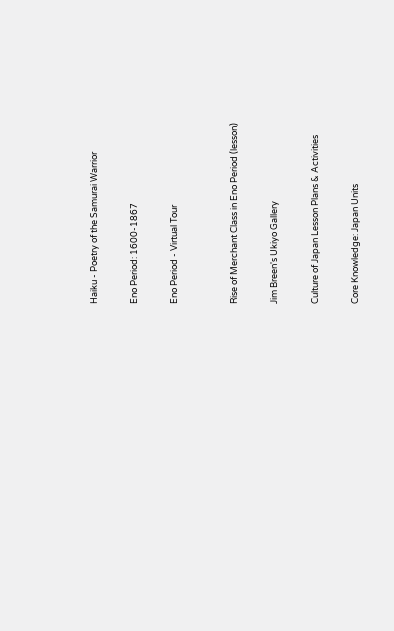Haiku - Poetry of the Samurai Warrior

Eno Period: 1600-1867

Eno Period - Virtual Tour


Rise of Merchant Class in Eno Period (lesson)

Jim Breen's Ukiyo Gallery

Culture of Japan Lesson Plans & Activities

Core Knowledge: Japan Units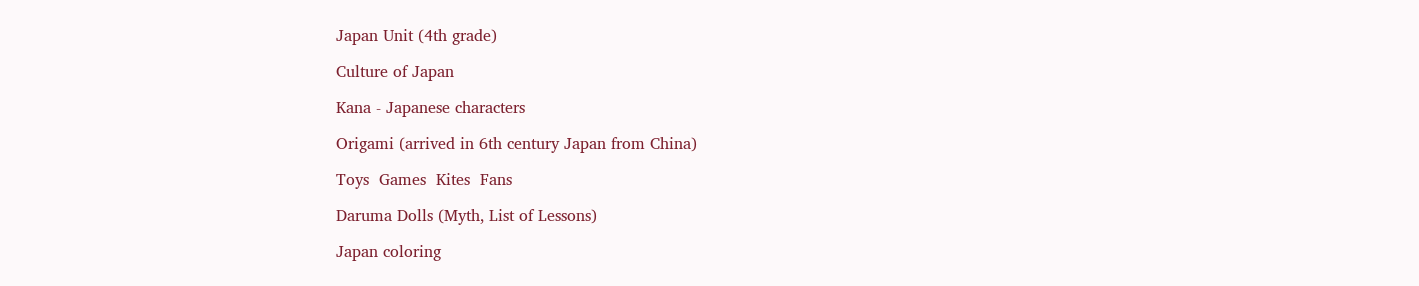Japan Unit (4th grade)

Culture of Japan

Kana - Japanese characters

Origami (arrived in 6th century Japan from China)

Toys  Games  Kites  Fans

Daruma Dolls (Myth, List of Lessons)

Japan coloring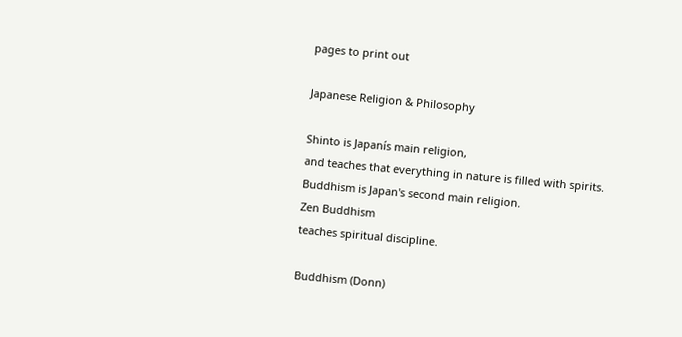pages to print out

Japanese Religion & Philosophy

Shinto is Japanís main religion,
and teaches that everything in nature is filled with spirits.
Buddhism is Japan's second main religion.
Zen Buddhism
teaches spiritual discipline.

Buddhism (Donn)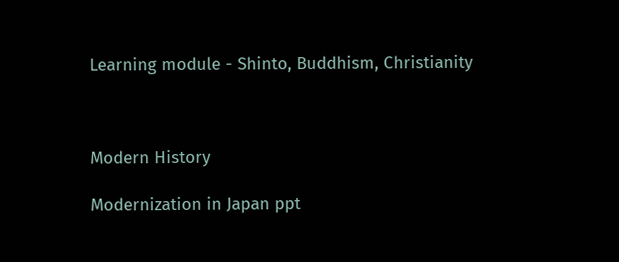Learning module - Shinto, Buddhism, Christianity



Modern History

Modernization in Japan ppt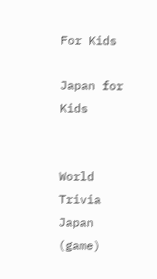For Kids

Japan for Kids


World Trivia Japan (game)